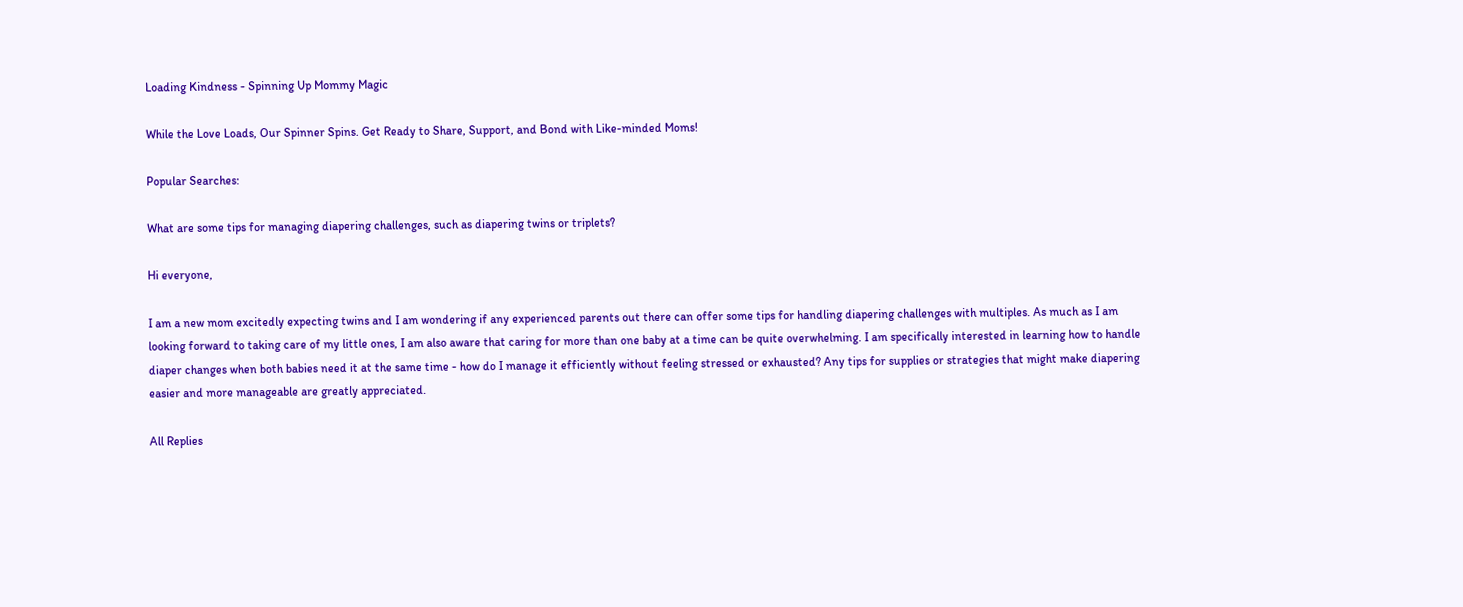Loading Kindness - Spinning Up Mommy Magic

While the Love Loads, Our Spinner Spins. Get Ready to Share, Support, and Bond with Like-minded Moms!

Popular Searches:

What are some tips for managing diapering challenges, such as diapering twins or triplets?

Hi everyone,

I am a new mom excitedly expecting twins and I am wondering if any experienced parents out there can offer some tips for handling diapering challenges with multiples. As much as I am looking forward to taking care of my little ones, I am also aware that caring for more than one baby at a time can be quite overwhelming. I am specifically interested in learning how to handle diaper changes when both babies need it at the same time - how do I manage it efficiently without feeling stressed or exhausted? Any tips for supplies or strategies that might make diapering easier and more manageable are greatly appreciated.

All Replies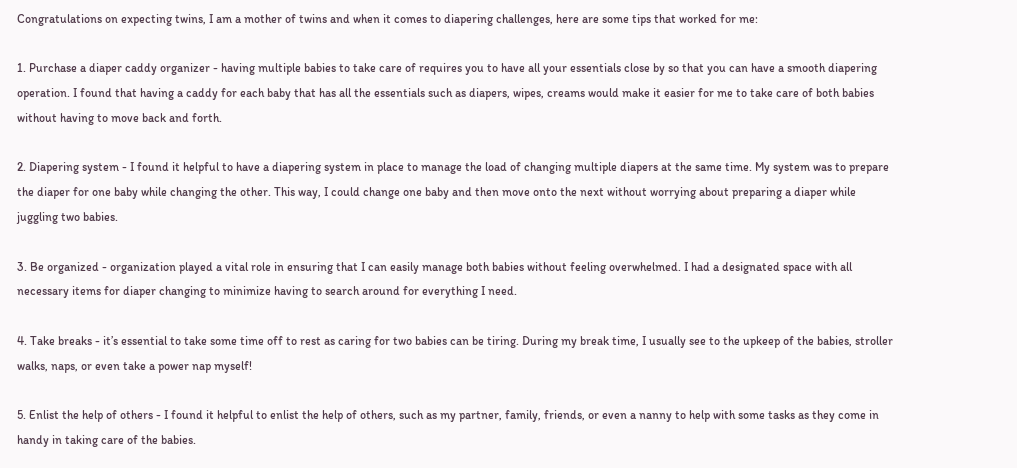Congratulations on expecting twins, I am a mother of twins and when it comes to diapering challenges, here are some tips that worked for me:

1. Purchase a diaper caddy organizer - having multiple babies to take care of requires you to have all your essentials close by so that you can have a smooth diapering operation. I found that having a caddy for each baby that has all the essentials such as diapers, wipes, creams would make it easier for me to take care of both babies without having to move back and forth.

2. Diapering system - I found it helpful to have a diapering system in place to manage the load of changing multiple diapers at the same time. My system was to prepare the diaper for one baby while changing the other. This way, I could change one baby and then move onto the next without worrying about preparing a diaper while juggling two babies.

3. Be organized - organization played a vital role in ensuring that I can easily manage both babies without feeling overwhelmed. I had a designated space with all necessary items for diaper changing to minimize having to search around for everything I need.

4. Take breaks - it’s essential to take some time off to rest as caring for two babies can be tiring. During my break time, I usually see to the upkeep of the babies, stroller walks, naps, or even take a power nap myself!

5. Enlist the help of others - I found it helpful to enlist the help of others, such as my partner, family, friends, or even a nanny to help with some tasks as they come in handy in taking care of the babies.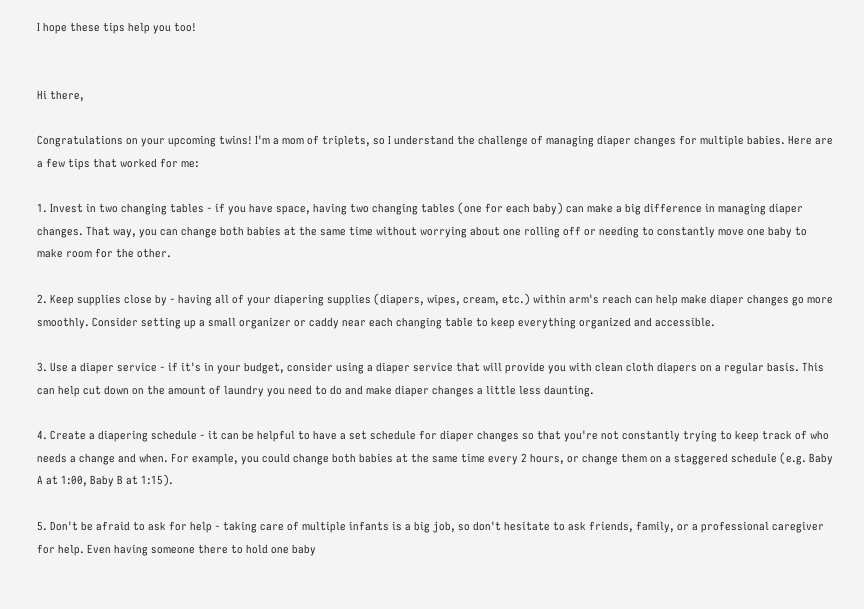I hope these tips help you too!


Hi there,

Congratulations on your upcoming twins! I'm a mom of triplets, so I understand the challenge of managing diaper changes for multiple babies. Here are a few tips that worked for me:

1. Invest in two changing tables - if you have space, having two changing tables (one for each baby) can make a big difference in managing diaper changes. That way, you can change both babies at the same time without worrying about one rolling off or needing to constantly move one baby to make room for the other.

2. Keep supplies close by - having all of your diapering supplies (diapers, wipes, cream, etc.) within arm's reach can help make diaper changes go more smoothly. Consider setting up a small organizer or caddy near each changing table to keep everything organized and accessible.

3. Use a diaper service - if it's in your budget, consider using a diaper service that will provide you with clean cloth diapers on a regular basis. This can help cut down on the amount of laundry you need to do and make diaper changes a little less daunting.

4. Create a diapering schedule - it can be helpful to have a set schedule for diaper changes so that you're not constantly trying to keep track of who needs a change and when. For example, you could change both babies at the same time every 2 hours, or change them on a staggered schedule (e.g. Baby A at 1:00, Baby B at 1:15).

5. Don't be afraid to ask for help - taking care of multiple infants is a big job, so don't hesitate to ask friends, family, or a professional caregiver for help. Even having someone there to hold one baby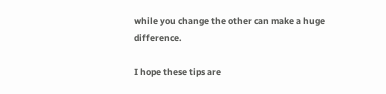while you change the other can make a huge difference.

I hope these tips are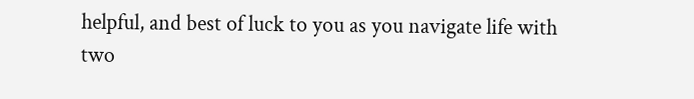helpful, and best of luck to you as you navigate life with two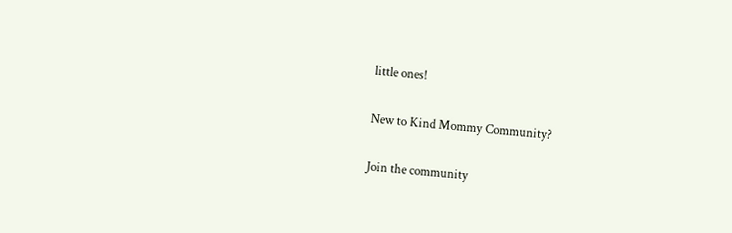little ones!

New to Kind Mommy Community?

Join the community